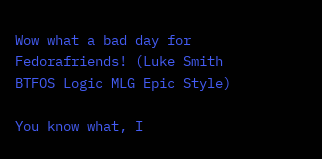Wow what a bad day for Fedorafriends! (Luke Smith BTFOS Logic MLG Epic Style)

You know what, I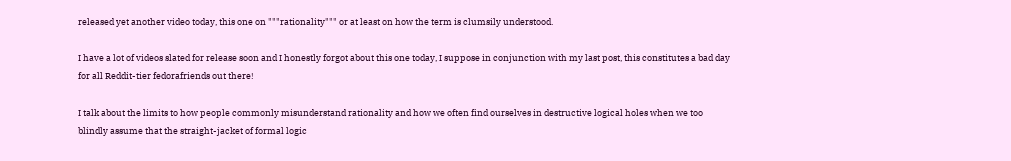released yet another video today, this one on """rationality""" or at least on how the term is clumsily understood.

I have a lot of videos slated for release soon and I honestly forgot about this one today, I suppose in conjunction with my last post, this constitutes a bad day for all Reddit-tier fedorafriends out there!

I talk about the limits to how people commonly misunderstand rationality and how we often find ourselves in destructive logical holes when we too blindly assume that the straight-jacket of formal logic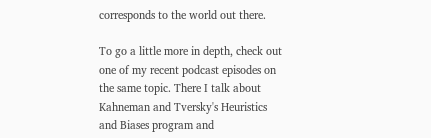corresponds to the world out there.

To go a little more in depth, check out one of my recent podcast episodes on the same topic. There I talk about Kahneman and Tversky's Heuristics and Biases program and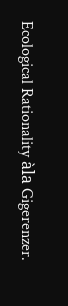Ecological Rationality àla Gigerenzer.